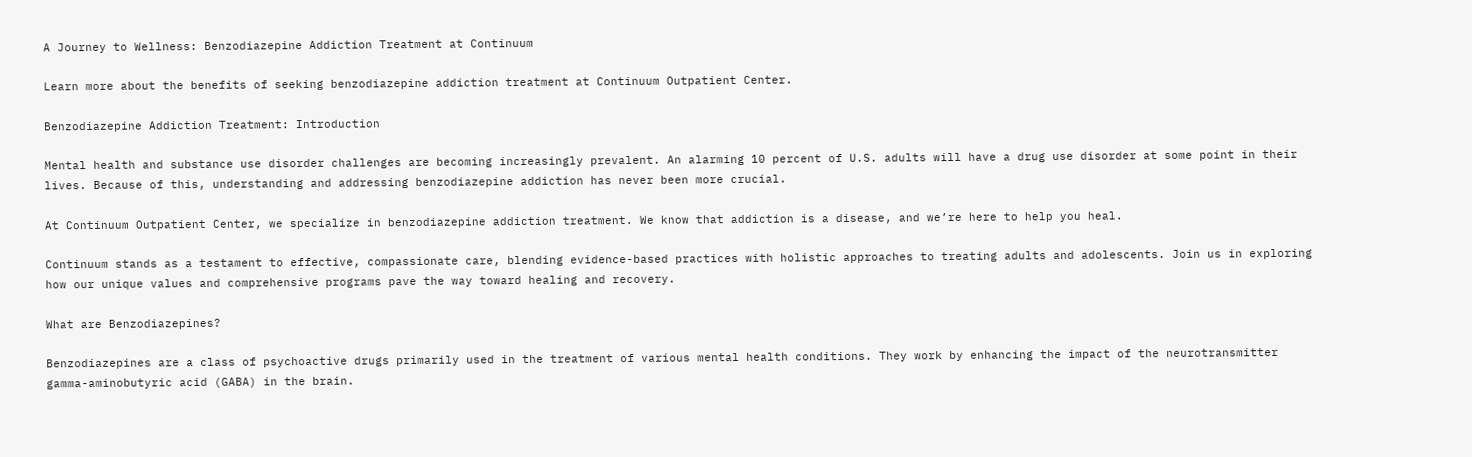A Journey to Wellness: Benzodiazepine Addiction Treatment at Continuum

Learn more about the benefits of seeking benzodiazepine addiction treatment at Continuum Outpatient Center.

Benzodiazepine Addiction Treatment: Introduction

Mental health and substance use disorder challenges are becoming increasingly prevalent. An alarming 10 percent of U.S. adults will have a drug use disorder at some point in their lives. Because of this, understanding and addressing benzodiazepine addiction has never been more crucial.

At Continuum Outpatient Center, we specialize in benzodiazepine addiction treatment. We know that addiction is a disease, and we’re here to help you heal.

Continuum stands as a testament to effective, compassionate care, blending evidence-based practices with holistic approaches to treating adults and adolescents. Join us in exploring how our unique values and comprehensive programs pave the way toward healing and recovery.

What are Benzodiazepines?

Benzodiazepines are a class of psychoactive drugs primarily used in the treatment of various mental health conditions. They work by enhancing the impact of the neurotransmitter gamma-aminobutyric acid (GABA) in the brain.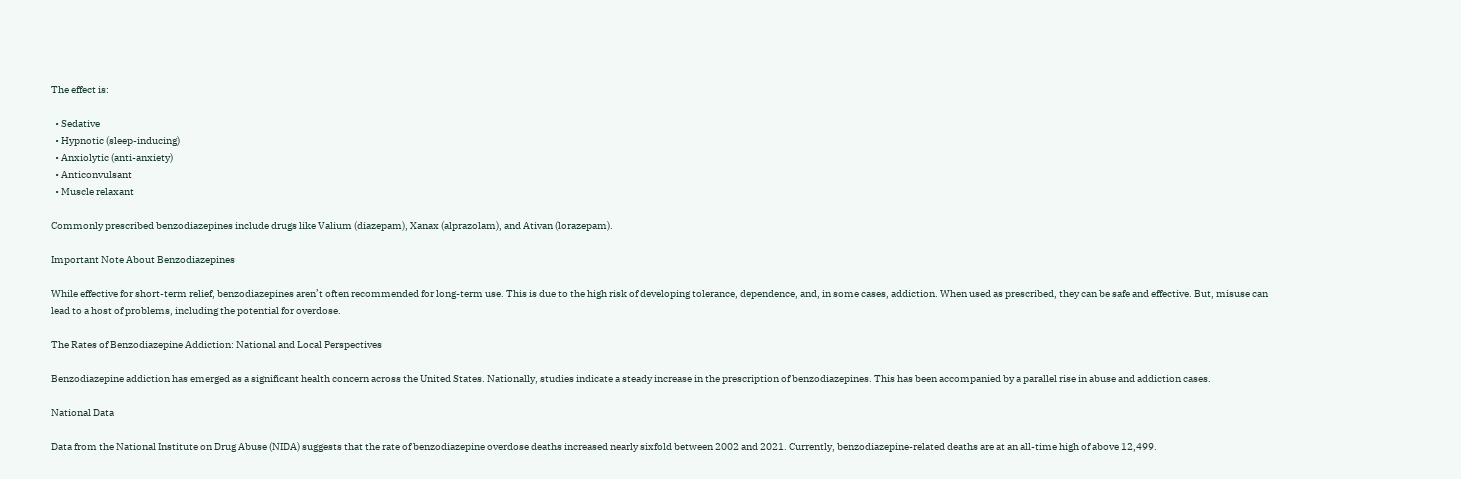The effect is:

  • Sedative
  • Hypnotic (sleep-inducing)
  • Anxiolytic (anti-anxiety)
  • Anticonvulsant
  • Muscle relaxant

Commonly prescribed benzodiazepines include drugs like Valium (diazepam), Xanax (alprazolam), and Ativan (lorazepam).

Important Note About Benzodiazepines

While effective for short-term relief, benzodiazepines aren’t often recommended for long-term use. This is due to the high risk of developing tolerance, dependence, and, in some cases, addiction. When used as prescribed, they can be safe and effective. But, misuse can lead to a host of problems, including the potential for overdose.

The Rates of Benzodiazepine Addiction: National and Local Perspectives

Benzodiazepine addiction has emerged as a significant health concern across the United States. Nationally, studies indicate a steady increase in the prescription of benzodiazepines. This has been accompanied by a parallel rise in abuse and addiction cases.

National Data

Data from the National Institute on Drug Abuse (NIDA) suggests that the rate of benzodiazepine overdose deaths increased nearly sixfold between 2002 and 2021. Currently, benzodiazepine-related deaths are at an all-time high of above 12,499.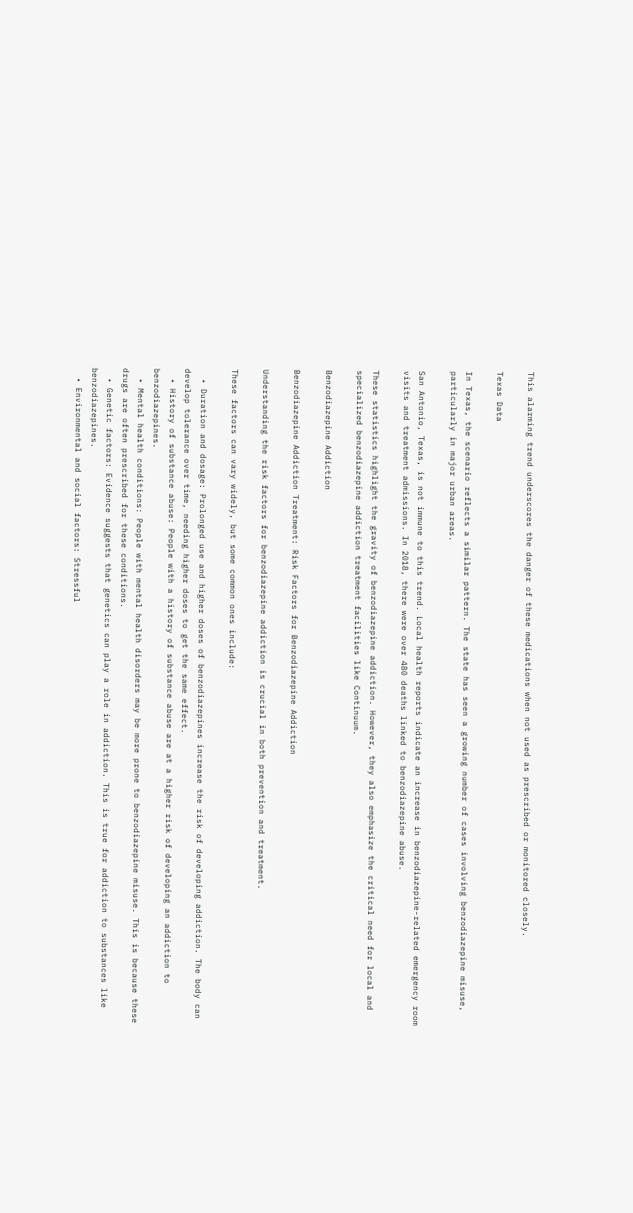This alarming trend underscores the danger of these medications when not used as prescribed or monitored closely.

Texas Data

In Texas, the scenario reflects a similar pattern. The state has seen a growing number of cases involving benzodiazepine misuse, particularly in major urban areas.

San Antonio, Texas, is not immune to this trend. Local health reports indicate an increase in benzodiazepine-related emergency room visits and treatment admissions. In 2018, there were over 480 deaths linked to benzodiazepine abuse.

These statistics highlight the gravity of benzodiazepine addiction. However, they also emphasize the critical need for local and specialized benzodiazepine addiction treatment facilities like Continuum.

Benzodiazepine Addiction

Benzodiazepine Addiction Treatment: Risk Factors for Benzodiazepine Addiction

Understanding the risk factors for benzodiazepine addiction is crucial in both prevention and treatment.

These factors can vary widely, but some common ones include:

  • Duration and dosage: Prolonged use and higher doses of benzodiazepines increase the risk of developing addiction. The body can develop tolerance over time, needing higher doses to get the same effect.
  • History of substance abuse: People with a history of substance abuse are at a higher risk of developing an addiction to benzodiazepines.
  • Mental health conditions: People with mental health disorders may be more prone to benzodiazepine misuse. This is because these drugs are often prescribed for these conditions.
  • Genetic factors: Evidence suggests that genetics can play a role in addiction. This is true for addiction to substances like benzodiazepines.
  • Environmental and social factors: Stressful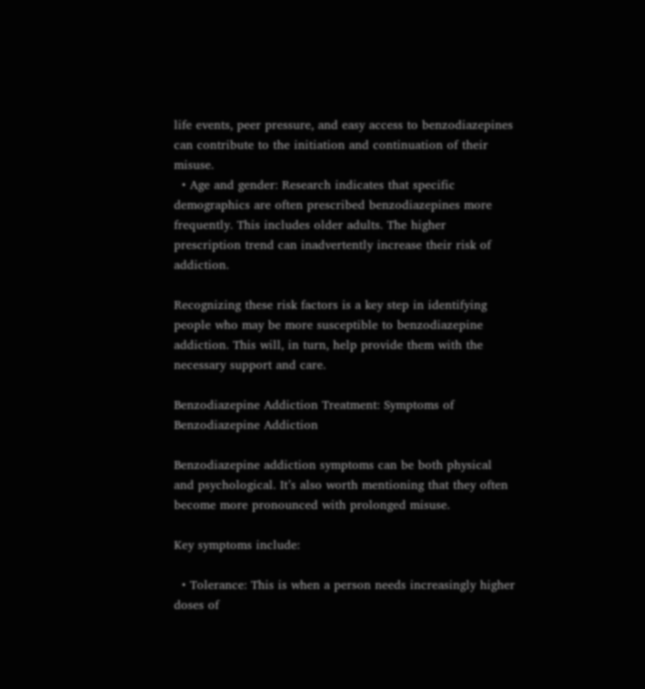life events, peer pressure, and easy access to benzodiazepines can contribute to the initiation and continuation of their misuse.
  • Age and gender: Research indicates that specific demographics are often prescribed benzodiazepines more frequently. This includes older adults. The higher prescription trend can inadvertently increase their risk of addiction.

Recognizing these risk factors is a key step in identifying people who may be more susceptible to benzodiazepine addiction. This will, in turn, help provide them with the necessary support and care.

Benzodiazepine Addiction Treatment: Symptoms of Benzodiazepine Addiction

Benzodiazepine addiction symptoms can be both physical and psychological. It’s also worth mentioning that they often become more pronounced with prolonged misuse.

Key symptoms include:

  • Tolerance: This is when a person needs increasingly higher doses of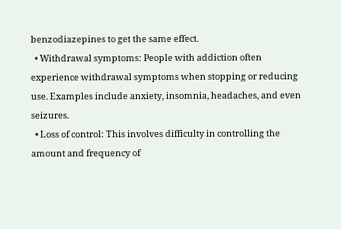benzodiazepines to get the same effect.
  • Withdrawal symptoms: People with addiction often experience withdrawal symptoms when stopping or reducing use. Examples include anxiety, insomnia, headaches, and even seizures.
  • Loss of control: This involves difficulty in controlling the amount and frequency of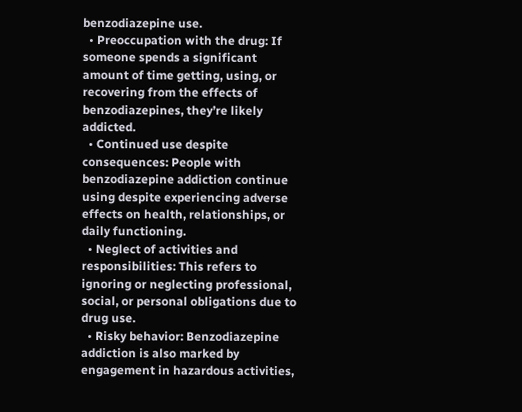benzodiazepine use.
  • Preoccupation with the drug: If someone spends a significant amount of time getting, using, or recovering from the effects of benzodiazepines, they’re likely addicted.
  • Continued use despite consequences: People with benzodiazepine addiction continue using despite experiencing adverse effects on health, relationships, or daily functioning.
  • Neglect of activities and responsibilities: This refers to ignoring or neglecting professional, social, or personal obligations due to drug use.
  • Risky behavior: Benzodiazepine addiction is also marked by engagement in hazardous activities,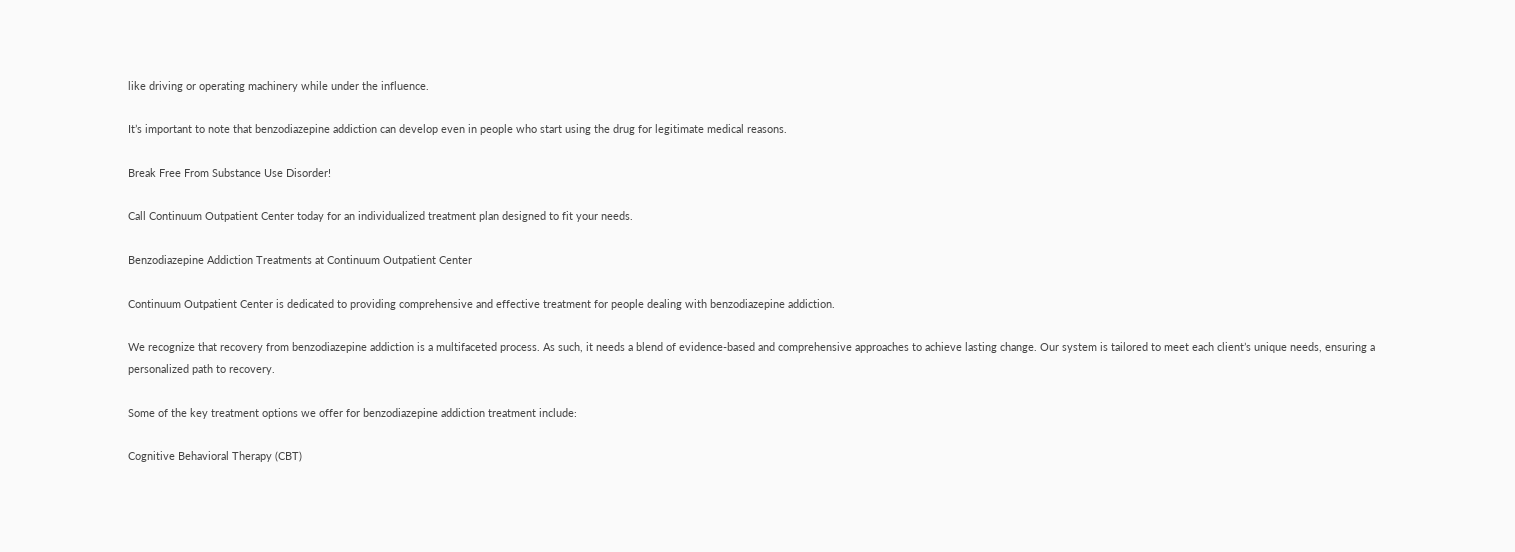like driving or operating machinery while under the influence.

It’s important to note that benzodiazepine addiction can develop even in people who start using the drug for legitimate medical reasons.

Break Free From Substance Use Disorder!

Call Continuum Outpatient Center today for an individualized treatment plan designed to fit your needs.

Benzodiazepine Addiction Treatments at Continuum Outpatient Center

Continuum Outpatient Center is dedicated to providing comprehensive and effective treatment for people dealing with benzodiazepine addiction.

We recognize that recovery from benzodiazepine addiction is a multifaceted process. As such, it needs a blend of evidence-based and comprehensive approaches to achieve lasting change. Our system is tailored to meet each client’s unique needs, ensuring a personalized path to recovery.

Some of the key treatment options we offer for benzodiazepine addiction treatment include:

Cognitive Behavioral Therapy (CBT)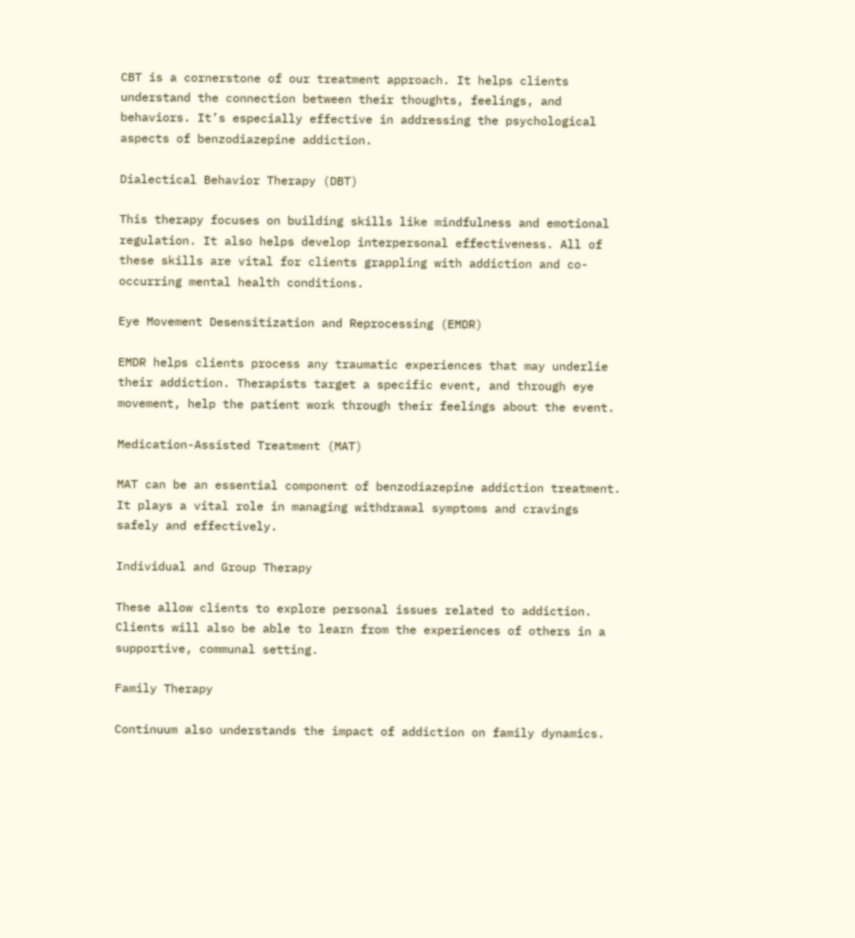CBT is a cornerstone of our treatment approach. It helps clients understand the connection between their thoughts, feelings, and behaviors. It’s especially effective in addressing the psychological aspects of benzodiazepine addiction.

Dialectical Behavior Therapy (DBT)

This therapy focuses on building skills like mindfulness and emotional regulation. It also helps develop interpersonal effectiveness. All of these skills are vital for clients grappling with addiction and co-occurring mental health conditions.

Eye Movement Desensitization and Reprocessing (EMDR)

EMDR helps clients process any traumatic experiences that may underlie their addiction. Therapists target a specific event, and through eye movement, help the patient work through their feelings about the event.

Medication-Assisted Treatment (MAT)

MAT can be an essential component of benzodiazepine addiction treatment. It plays a vital role in managing withdrawal symptoms and cravings safely and effectively.

Individual and Group Therapy

These allow clients to explore personal issues related to addiction. Clients will also be able to learn from the experiences of others in a supportive, communal setting.

Family Therapy

Continuum also understands the impact of addiction on family dynamics.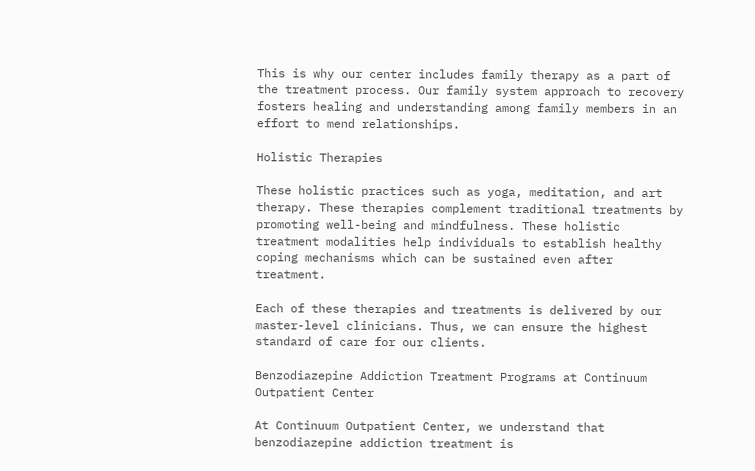This is why our center includes family therapy as a part of the treatment process. Our family system approach to recovery fosters healing and understanding among family members in an effort to mend relationships.

Holistic Therapies

These holistic practices such as yoga, meditation, and art therapy. These therapies complement traditional treatments by promoting well-being and mindfulness. These holistic treatment modalities help individuals to establish healthy coping mechanisms which can be sustained even after treatment.

Each of these therapies and treatments is delivered by our master-level clinicians. Thus, we can ensure the highest standard of care for our clients.

Benzodiazepine Addiction Treatment Programs at Continuum Outpatient Center

At Continuum Outpatient Center, we understand that benzodiazepine addiction treatment is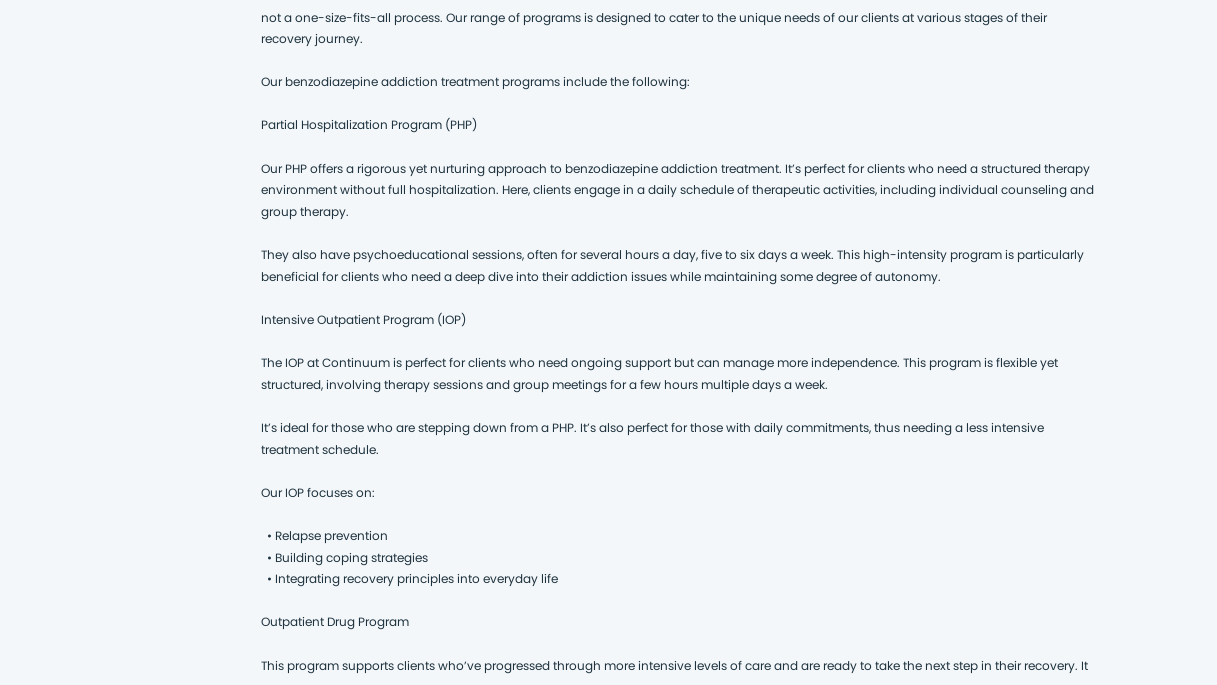not a one-size-fits-all process. Our range of programs is designed to cater to the unique needs of our clients at various stages of their recovery journey.

Our benzodiazepine addiction treatment programs include the following:

Partial Hospitalization Program (PHP)

Our PHP offers a rigorous yet nurturing approach to benzodiazepine addiction treatment. It’s perfect for clients who need a structured therapy environment without full hospitalization. Here, clients engage in a daily schedule of therapeutic activities, including individual counseling and group therapy.

They also have psychoeducational sessions, often for several hours a day, five to six days a week. This high-intensity program is particularly beneficial for clients who need a deep dive into their addiction issues while maintaining some degree of autonomy.

Intensive Outpatient Program (IOP)

The IOP at Continuum is perfect for clients who need ongoing support but can manage more independence. This program is flexible yet structured, involving therapy sessions and group meetings for a few hours multiple days a week.

It’s ideal for those who are stepping down from a PHP. It’s also perfect for those with daily commitments, thus needing a less intensive treatment schedule.

Our IOP focuses on:

  • Relapse prevention
  • Building coping strategies
  • Integrating recovery principles into everyday life

Outpatient Drug Program

This program supports clients who’ve progressed through more intensive levels of care and are ready to take the next step in their recovery. It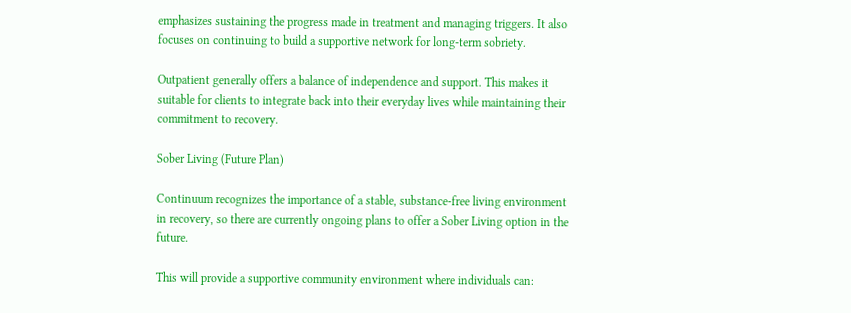emphasizes sustaining the progress made in treatment and managing triggers. It also focuses on continuing to build a supportive network for long-term sobriety.

Outpatient generally offers a balance of independence and support. This makes it suitable for clients to integrate back into their everyday lives while maintaining their commitment to recovery.

Sober Living (Future Plan)

Continuum recognizes the importance of a stable, substance-free living environment in recovery, so there are currently ongoing plans to offer a Sober Living option in the future.

This will provide a supportive community environment where individuals can: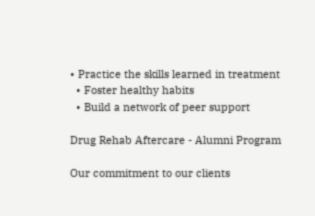• Practice the skills learned in treatment
  • Foster healthy habits
  • Build a network of peer support

Drug Rehab Aftercare - Alumni Program

Our commitment to our clients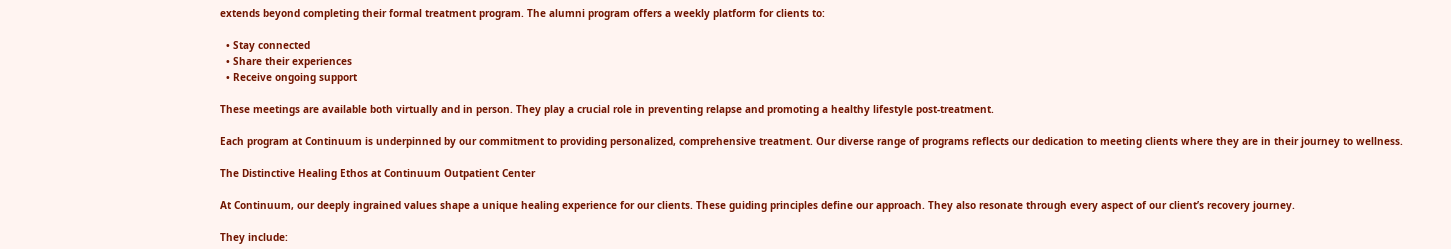extends beyond completing their formal treatment program. The alumni program offers a weekly platform for clients to:

  • Stay connected
  • Share their experiences
  • Receive ongoing support

These meetings are available both virtually and in person. They play a crucial role in preventing relapse and promoting a healthy lifestyle post-treatment.

Each program at Continuum is underpinned by our commitment to providing personalized, comprehensive treatment. Our diverse range of programs reflects our dedication to meeting clients where they are in their journey to wellness.

The Distinctive Healing Ethos at Continuum Outpatient Center

At Continuum, our deeply ingrained values shape a unique healing experience for our clients. These guiding principles define our approach. They also resonate through every aspect of our client’s recovery journey.

They include: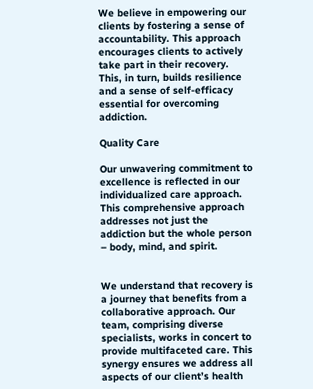We believe in empowering our clients by fostering a sense of accountability. This approach encourages clients to actively take part in their recovery. This, in turn, builds resilience and a sense of self-efficacy essential for overcoming addiction.

Quality Care

Our unwavering commitment to excellence is reflected in our individualized care approach. This comprehensive approach addresses not just the addiction but the whole person – body, mind, and spirit.


We understand that recovery is a journey that benefits from a collaborative approach. Our team, comprising diverse specialists, works in concert to provide multifaceted care. This synergy ensures we address all aspects of our client’s health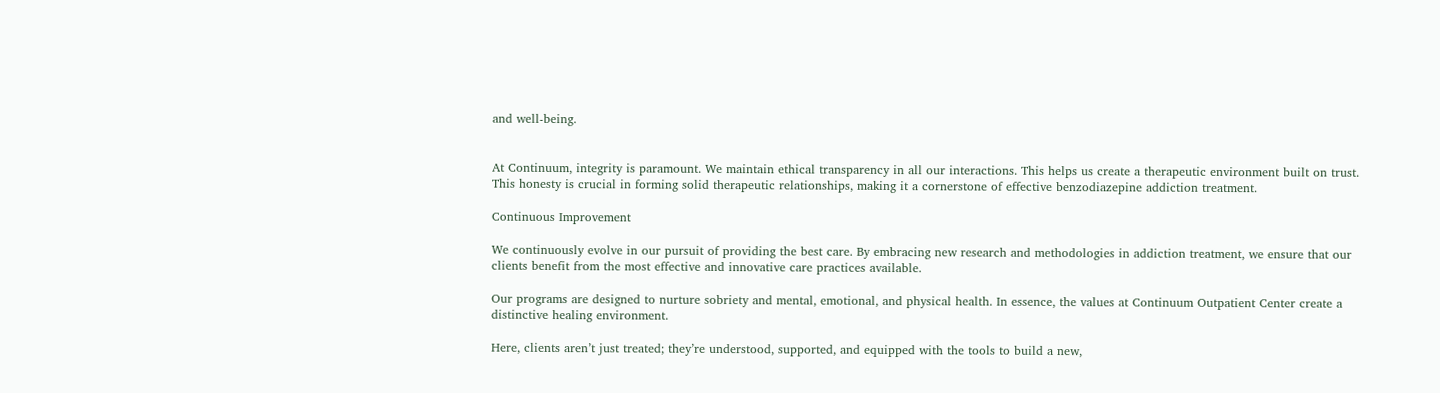and well-being.


At Continuum, integrity is paramount. We maintain ethical transparency in all our interactions. This helps us create a therapeutic environment built on trust. This honesty is crucial in forming solid therapeutic relationships, making it a cornerstone of effective benzodiazepine addiction treatment.

Continuous Improvement

We continuously evolve in our pursuit of providing the best care. By embracing new research and methodologies in addiction treatment, we ensure that our clients benefit from the most effective and innovative care practices available.

Our programs are designed to nurture sobriety and mental, emotional, and physical health. In essence, the values at Continuum Outpatient Center create a distinctive healing environment.

Here, clients aren’t just treated; they’re understood, supported, and equipped with the tools to build a new,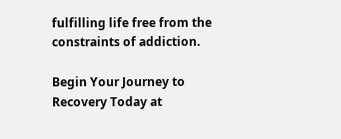fulfilling life free from the constraints of addiction.

Begin Your Journey to Recovery Today at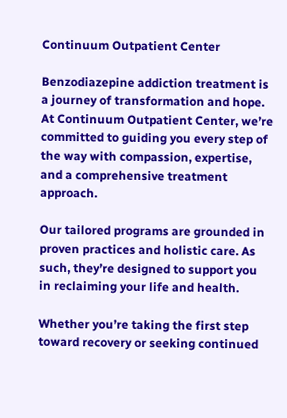Continuum Outpatient Center

Benzodiazepine addiction treatment is a journey of transformation and hope. At Continuum Outpatient Center, we’re committed to guiding you every step of the way with compassion, expertise, and a comprehensive treatment approach.

Our tailored programs are grounded in proven practices and holistic care. As such, they’re designed to support you in reclaiming your life and health.

Whether you’re taking the first step toward recovery or seeking continued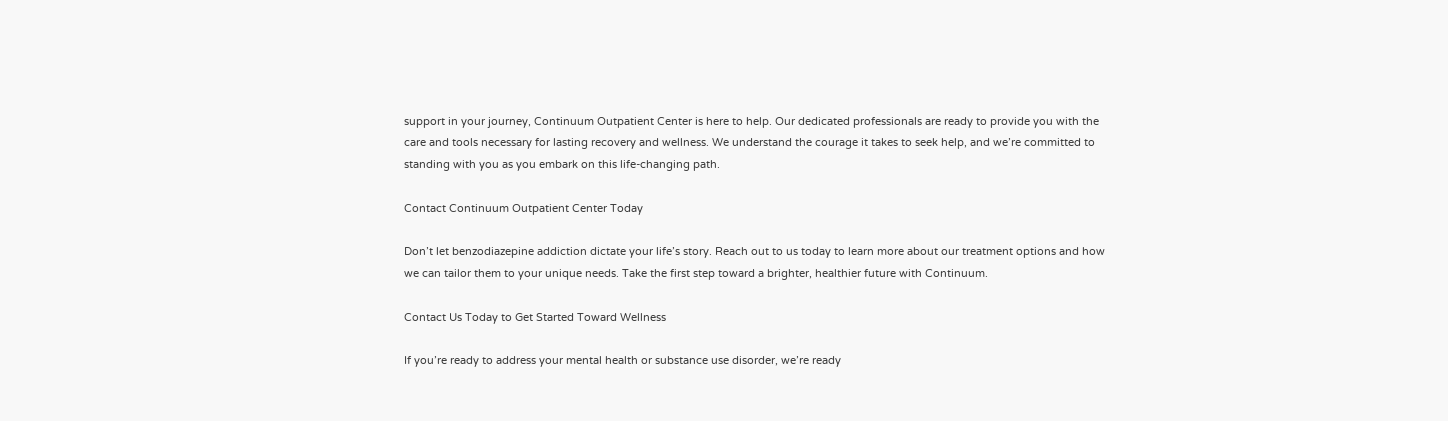support in your journey, Continuum Outpatient Center is here to help. Our dedicated professionals are ready to provide you with the care and tools necessary for lasting recovery and wellness. We understand the courage it takes to seek help, and we’re committed to standing with you as you embark on this life-changing path.

Contact Continuum Outpatient Center Today

Don’t let benzodiazepine addiction dictate your life’s story. Reach out to us today to learn more about our treatment options and how we can tailor them to your unique needs. Take the first step toward a brighter, healthier future with Continuum.

Contact Us Today to Get Started Toward Wellness

If you’re ready to address your mental health or substance use disorder, we’re ready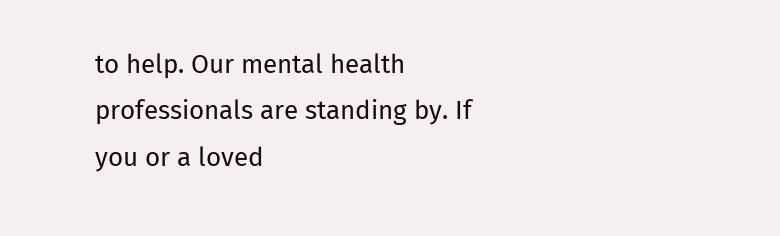to help. Our mental health professionals are standing by. If you or a loved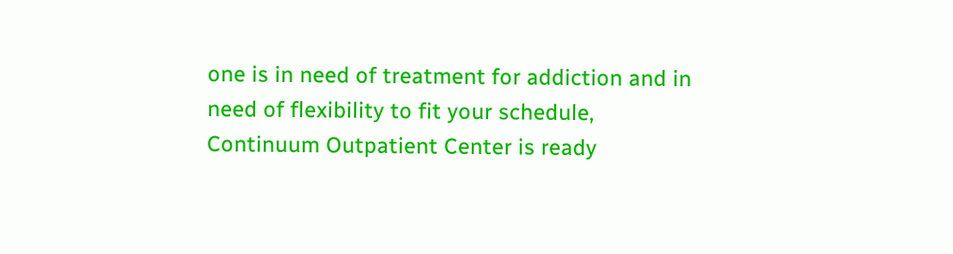one is in need of treatment for addiction and in need of flexibility to fit your schedule, Continuum Outpatient Center is ready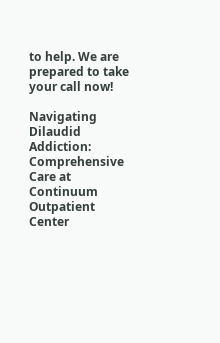to help. We are prepared to take your call now!

Navigating Dilaudid Addiction: Comprehensive Care at Continuum Outpatient Center